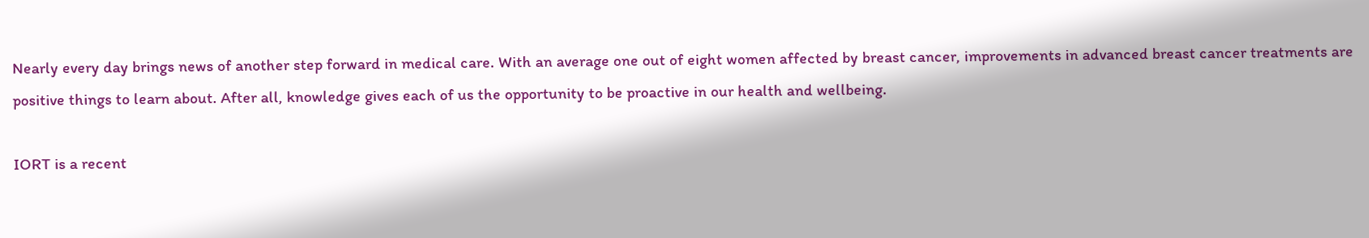Nearly every day brings news of another step forward in medical care. With an average one out of eight women affected by breast cancer, improvements in advanced breast cancer treatments are positive things to learn about. After all, knowledge gives each of us the opportunity to be proactive in our health and wellbeing.

IORT is a recent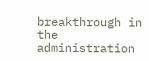breakthrough in the administration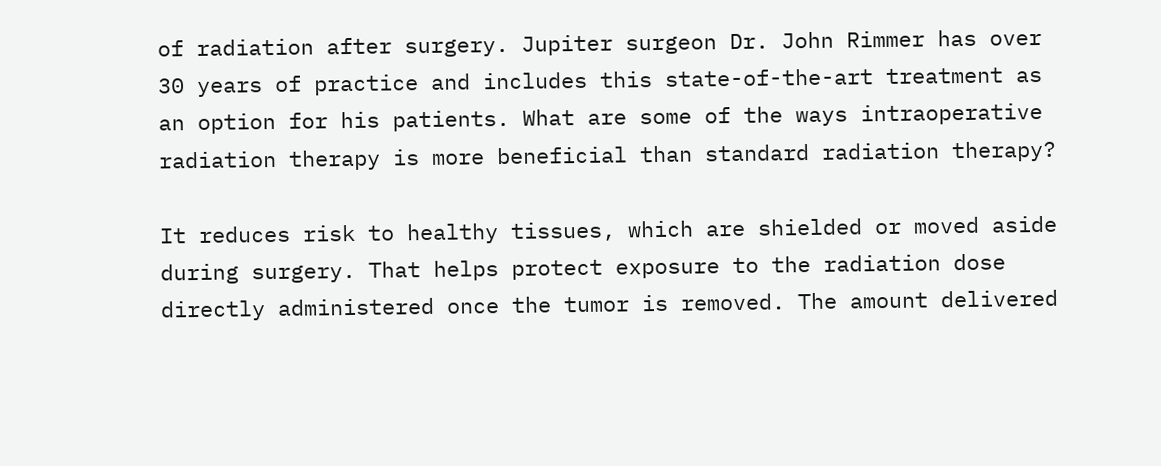of radiation after surgery. Jupiter surgeon Dr. John Rimmer has over 30 years of practice and includes this state-of-the-art treatment as an option for his patients. What are some of the ways intraoperative radiation therapy is more beneficial than standard radiation therapy?

It reduces risk to healthy tissues, which are shielded or moved aside during surgery. That helps protect exposure to the radiation dose directly administered once the tumor is removed. The amount delivered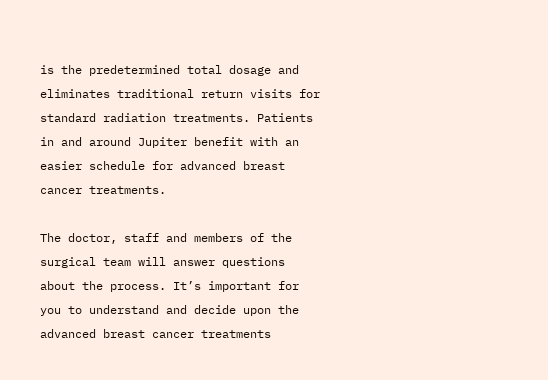is the predetermined total dosage and eliminates traditional return visits for standard radiation treatments. Patients in and around Jupiter benefit with an easier schedule for advanced breast cancer treatments.

The doctor, staff and members of the surgical team will answer questions about the process. It’s important for you to understand and decide upon the advanced breast cancer treatments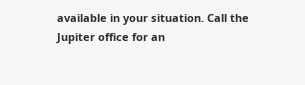available in your situation. Call the Jupiter office for an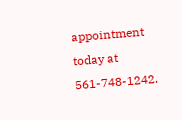appointment today at 561-748-1242.